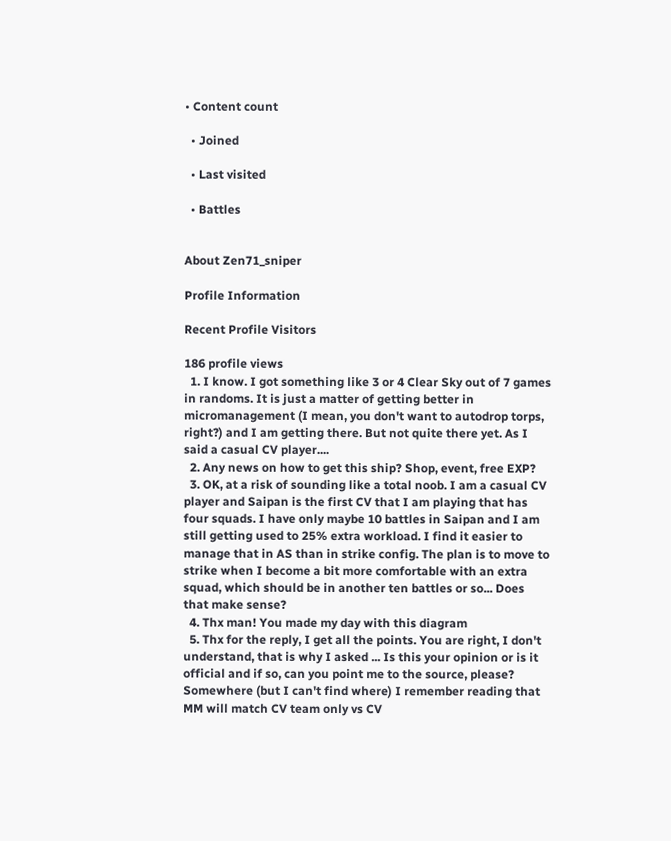• Content count

  • Joined

  • Last visited

  • Battles


About Zen71_sniper

Profile Information

Recent Profile Visitors

186 profile views
  1. I know. I got something like 3 or 4 Clear Sky out of 7 games in randoms. It is just a matter of getting better in micromanagement (I mean, you don't want to autodrop torps, right?) and I am getting there. But not quite there yet. As I said a casual CV player....
  2. Any news on how to get this ship? Shop, event, free EXP?
  3. OK, at a risk of sounding like a total noob. I am a casual CV player and Saipan is the first CV that I am playing that has four squads. I have only maybe 10 battles in Saipan and I am still getting used to 25% extra workload. I find it easier to manage that in AS than in strike config. The plan is to move to strike when I become a bit more comfortable with an extra squad, which should be in another ten battles or so... Does that make sense?
  4. Thx man! You made my day with this diagram
  5. Thx for the reply, I get all the points. You are right, I don't understand, that is why I asked ... Is this your opinion or is it official and if so, can you point me to the source, please? Somewhere (but I can't find where) I remember reading that MM will match CV team only vs CV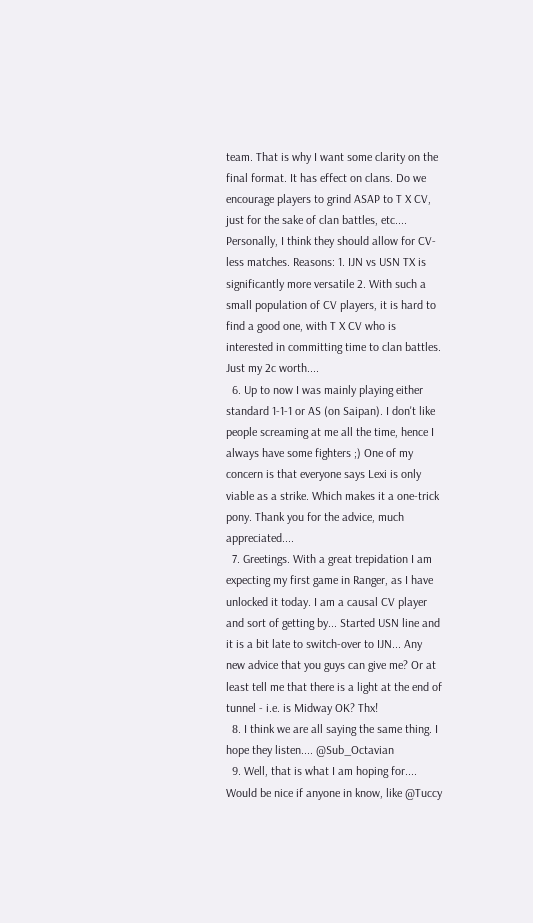team. That is why I want some clarity on the final format. It has effect on clans. Do we encourage players to grind ASAP to T X CV, just for the sake of clan battles, etc.... Personally, I think they should allow for CV-less matches. Reasons: 1. IJN vs USN TX is significantly more versatile 2. With such a small population of CV players, it is hard to find a good one, with T X CV who is interested in committing time to clan battles. Just my 2c worth....
  6. Up to now I was mainly playing either standard 1-1-1 or AS (on Saipan). I don't like people screaming at me all the time, hence I always have some fighters ;) One of my concern is that everyone says Lexi is only viable as a strike. Which makes it a one-trick pony. Thank you for the advice, much appreciated....
  7. Greetings. With a great trepidation I am expecting my first game in Ranger, as I have unlocked it today. I am a causal CV player and sort of getting by... Started USN line and it is a bit late to switch-over to IJN... Any new advice that you guys can give me? Or at least tell me that there is a light at the end of tunnel - i.e. is Midway OK? Thx!
  8. I think we are all saying the same thing. I hope they listen.... @Sub_Octavian
  9. Well, that is what I am hoping for.... Would be nice if anyone in know, like @Tuccy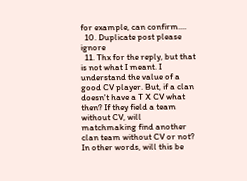for example, can confirm....
  10. Duplicate post please ignore
  11. Thx for the reply, but that is not what I meant. I understand the value of a good CV player. But, if a clan doesn't have a T X CV what then? If they field a team without CV, will matchmaking find another clan team without CV or not? In other words, will this be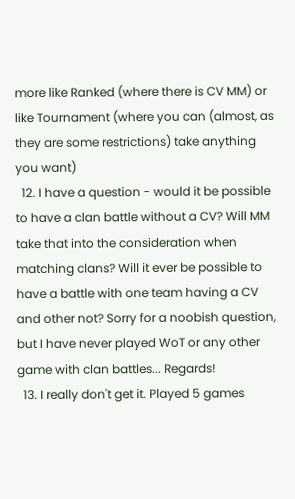more like Ranked (where there is CV MM) or like Tournament (where you can (almost, as they are some restrictions) take anything you want)
  12. I have a question - would it be possible to have a clan battle without a CV? Will MM take that into the consideration when matching clans? Will it ever be possible to have a battle with one team having a CV and other not? Sorry for a noobish question, but I have never played WoT or any other game with clan battles... Regards!
  13. I really don't get it. Played 5 games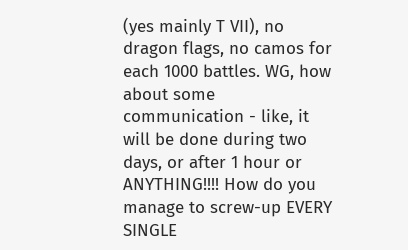(yes mainly T VII), no dragon flags, no camos for each 1000 battles. WG, how about some communication - like, it will be done during two days, or after 1 hour or ANYTHING!!!! How do you manage to screw-up EVERY SINGLE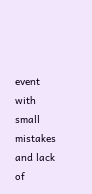event with small mistakes and lack of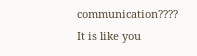communication???? It is like you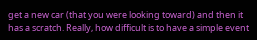get a new car (that you were looking toward) and then it has a scratch. Really, how difficult is to have a simple event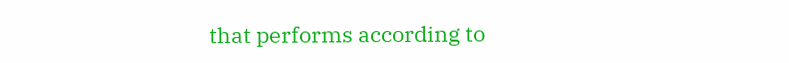that performs according to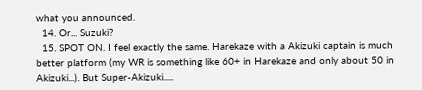what you announced.
  14. Or... Suzuki?
  15. SPOT ON. I feel exactly the same. Harekaze with a Akizuki captain is much better platform (my WR is something like 60+ in Harekaze and only about 50 in Akizuki...). But Super-Akizuki.....